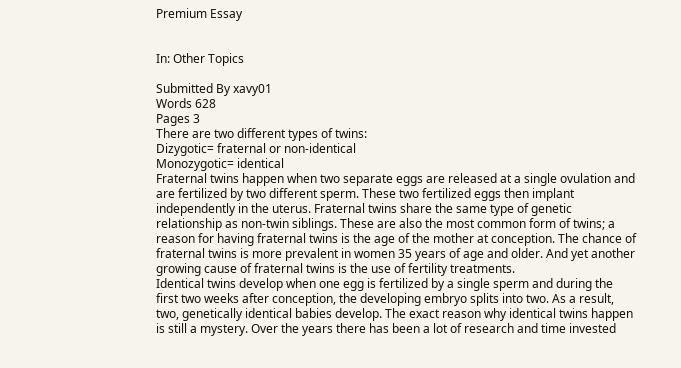Premium Essay


In: Other Topics

Submitted By xavy01
Words 628
Pages 3
There are two different types of twins:
Dizygotic= fraternal or non-identical
Monozygotic= identical
Fraternal twins happen when two separate eggs are released at a single ovulation and are fertilized by two different sperm. These two fertilized eggs then implant independently in the uterus. Fraternal twins share the same type of genetic relationship as non-twin siblings. These are also the most common form of twins; a reason for having fraternal twins is the age of the mother at conception. The chance of fraternal twins is more prevalent in women 35 years of age and older. And yet another growing cause of fraternal twins is the use of fertility treatments.
Identical twins develop when one egg is fertilized by a single sperm and during the first two weeks after conception, the developing embryo splits into two. As a result, two, genetically identical babies develop. The exact reason why identical twins happen is still a mystery. Over the years there has been a lot of research and time invested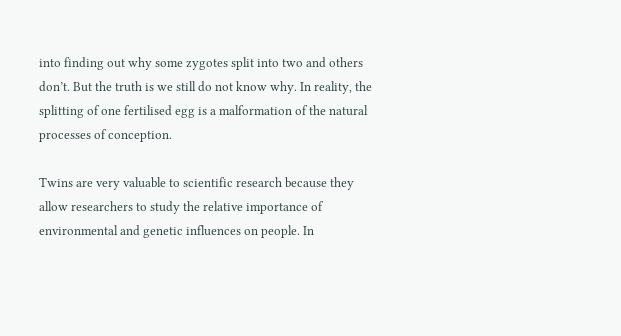into finding out why some zygotes split into two and others don’t. But the truth is we still do not know why. In reality, the splitting of one fertilised egg is a malformation of the natural processes of conception.

Twins are very valuable to scientific research because they allow researchers to study the relative importance of environmental and genetic influences on people. In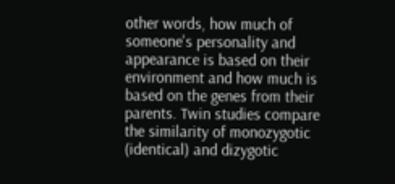other words, how much of someone's personality and appearance is based on their environment and how much is based on the genes from their parents. Twin studies compare the similarity of monozygotic (identical) and dizygotic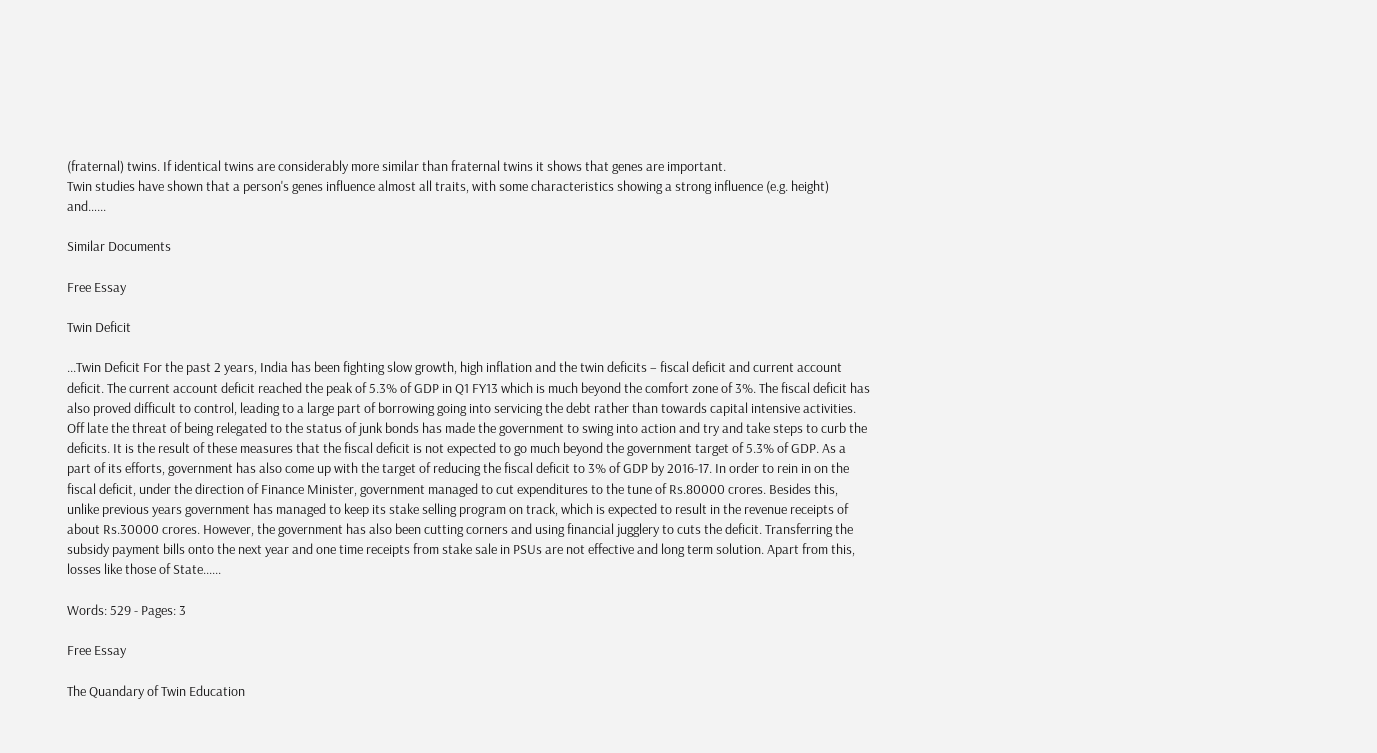(fraternal) twins. If identical twins are considerably more similar than fraternal twins it shows that genes are important.
Twin studies have shown that a person's genes influence almost all traits, with some characteristics showing a strong influence (e.g. height) and…...

Similar Documents

Free Essay

Twin Deficit

...Twin Deficit For the past 2 years, India has been fighting slow growth, high inflation and the twin deficits – fiscal deficit and current account deficit. The current account deficit reached the peak of 5.3% of GDP in Q1 FY13 which is much beyond the comfort zone of 3%. The fiscal deficit has also proved difficult to control, leading to a large part of borrowing going into servicing the debt rather than towards capital intensive activities. Off late the threat of being relegated to the status of junk bonds has made the government to swing into action and try and take steps to curb the deficits. It is the result of these measures that the fiscal deficit is not expected to go much beyond the government target of 5.3% of GDP. As a part of its efforts, government has also come up with the target of reducing the fiscal deficit to 3% of GDP by 2016-17. In order to rein in on the fiscal deficit, under the direction of Finance Minister, government managed to cut expenditures to the tune of Rs.80000 crores. Besides this, unlike previous years government has managed to keep its stake selling program on track, which is expected to result in the revenue receipts of about Rs.30000 crores. However, the government has also been cutting corners and using financial jugglery to cuts the deficit. Transferring the subsidy payment bills onto the next year and one time receipts from stake sale in PSUs are not effective and long term solution. Apart from this, losses like those of State......

Words: 529 - Pages: 3

Free Essay

The Quandary of Twin Education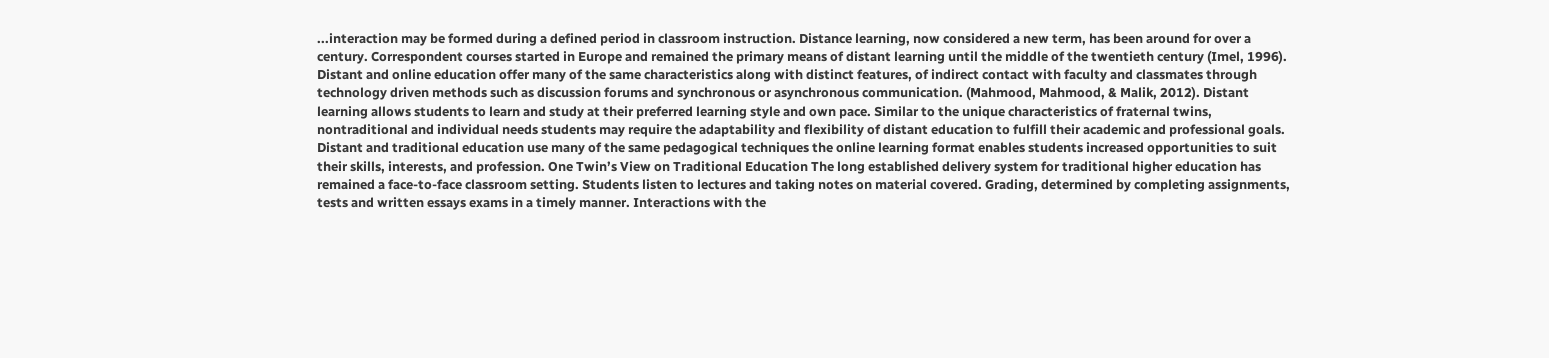...interaction may be formed during a defined period in classroom instruction. Distance learning, now considered a new term, has been around for over a century. Correspondent courses started in Europe and remained the primary means of distant learning until the middle of the twentieth century (Imel, 1996). Distant and online education offer many of the same characteristics along with distinct features, of indirect contact with faculty and classmates through technology driven methods such as discussion forums and synchronous or asynchronous communication. (Mahmood, Mahmood, & Malik, 2012). Distant learning allows students to learn and study at their preferred learning style and own pace. Similar to the unique characteristics of fraternal twins, nontraditional and individual needs students may require the adaptability and flexibility of distant education to fulfill their academic and professional goals. Distant and traditional education use many of the same pedagogical techniques the online learning format enables students increased opportunities to suit their skills, interests, and profession. One Twin’s View on Traditional Education The long established delivery system for traditional higher education has remained a face-to-face classroom setting. Students listen to lectures and taking notes on material covered. Grading, determined by completing assignments, tests and written essays exams in a timely manner. Interactions with the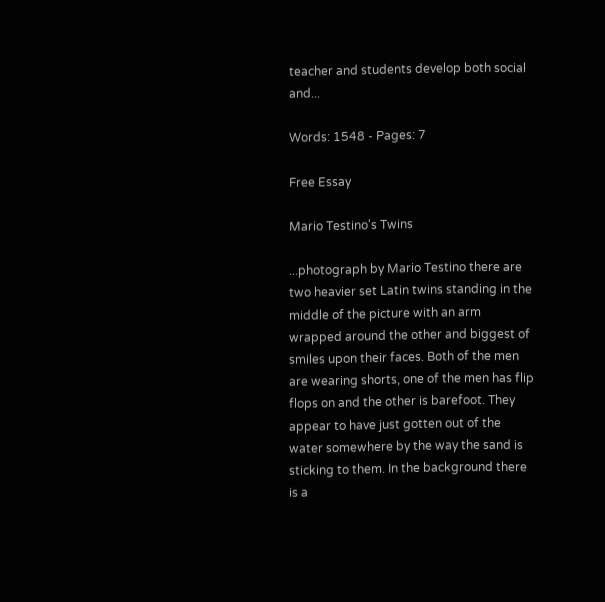teacher and students develop both social and...

Words: 1548 - Pages: 7

Free Essay

Mario Testino's Twins

...photograph by Mario Testino there are two heavier set Latin twins standing in the middle of the picture with an arm wrapped around the other and biggest of smiles upon their faces. Both of the men are wearing shorts, one of the men has flip flops on and the other is barefoot. They appear to have just gotten out of the water somewhere by the way the sand is sticking to them. In the background there is a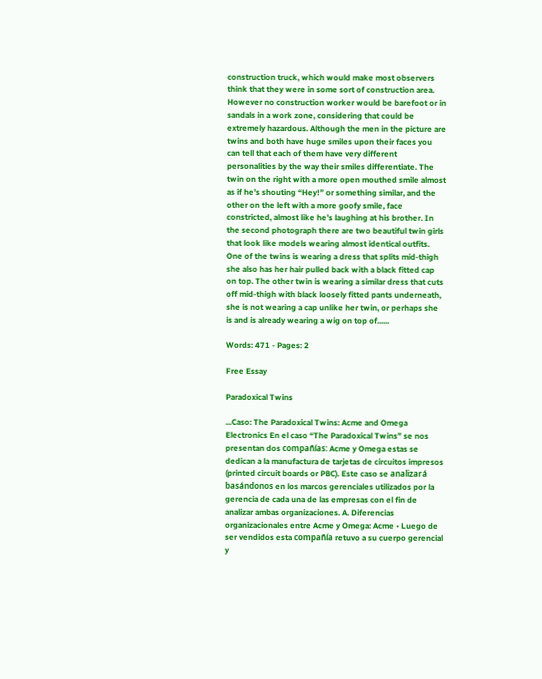construction truck, which would make most observers think that they were in some sort of construction area. However no construction worker would be barefoot or in sandals in a work zone, considering that could be extremely hazardous. Although the men in the picture are twins and both have huge smiles upon their faces you can tell that each of them have very different personalities by the way their smiles differentiate. The twin on the right with a more open mouthed smile almost as if he’s shouting “Hey!” or something similar, and the other on the left with a more goofy smile, face constricted, almost like he’s laughing at his brother. In the second photograph there are two beautiful twin girls that look like models wearing almost identical outfits. One of the twins is wearing a dress that splits mid-thigh she also has her hair pulled back with a black fitted cap on top. The other twin is wearing a similar dress that cuts off mid-thigh with black loosely fitted pants underneath, she is not wearing a cap unlike her twin, or perhaps she is and is already wearing a wig on top of......

Words: 471 - Pages: 2

Free Essay

Paradoxical Twins

...Caso: The Paradoxical Twins: Acme and Omega Electronics En el caso “The Paradoxical Twins” se nos presentan dos compañías: Acme y Omega estas se dedican a la manufactura de tarjetas de circuitos impresos (printed circuit boards or PBC). Este caso se analizará basándonos en los marcos gerenciales utilizados por la gerencia de cada una de las empresas con el fin de analizar ambas organizaciones. A. Diferencias organizacionales entre Acme y Omega: Acme • Luego de ser vendidos esta compañía retuvo a su cuerpo gerencial y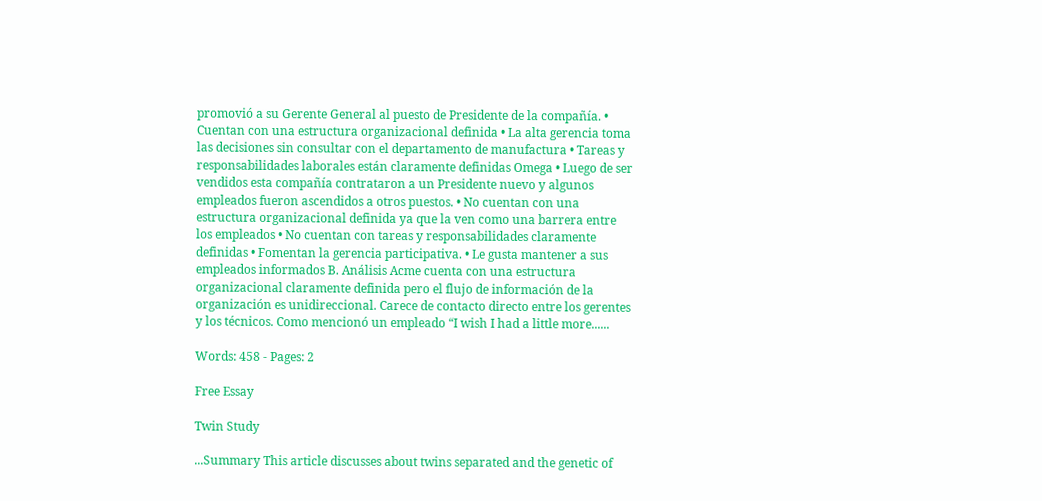promovió a su Gerente General al puesto de Presidente de la compañía. • Cuentan con una estructura organizacional definida • La alta gerencia toma las decisiones sin consultar con el departamento de manufactura • Tareas y responsabilidades laborales están claramente definidas Omega • Luego de ser vendidos esta compañía contrataron a un Presidente nuevo y algunos empleados fueron ascendidos a otros puestos. • No cuentan con una estructura organizacional definida ya que la ven como una barrera entre los empleados • No cuentan con tareas y responsabilidades claramente definidas • Fomentan la gerencia participativa. • Le gusta mantener a sus empleados informados B. Análisis Acme cuenta con una estructura organizacional claramente definida pero el flujo de información de la organización es unidireccional. Carece de contacto directo entre los gerentes y los técnicos. Como mencionó un empleado “I wish I had a little more......

Words: 458 - Pages: 2

Free Essay

Twin Study

...Summary This article discusses about twins separated and the genetic of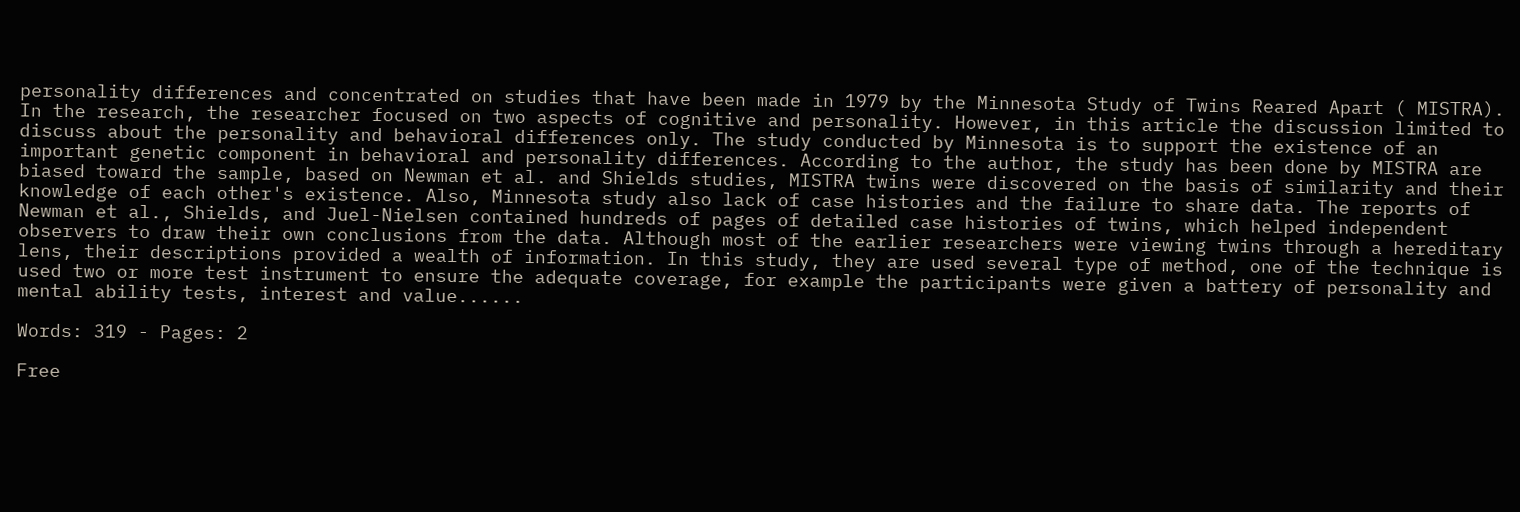personality differences and concentrated on studies that have been made in 1979 by the Minnesota Study of Twins Reared Apart ( MISTRA). In the research, the researcher focused on two aspects of cognitive and personality. However, in this article the discussion limited to discuss about the personality and behavioral differences only. The study conducted by Minnesota is to support the existence of an important genetic component in behavioral and personality differences. According to the author, the study has been done by MISTRA are biased toward the sample, based on Newman et al. and Shields studies, MISTRA twins were discovered on the basis of similarity and their knowledge of each other's existence. Also, Minnesota study also lack of case histories and the failure to share data. The reports of Newman et al., Shields, and Juel-Nielsen contained hundreds of pages of detailed case histories of twins, which helped independent observers to draw their own conclusions from the data. Although most of the earlier researchers were viewing twins through a hereditary lens, their descriptions provided a wealth of information. In this study, they are used several type of method, one of the technique is used two or more test instrument to ensure the adequate coverage, for example the participants were given a battery of personality and mental ability tests, interest and value......

Words: 319 - Pages: 2

Free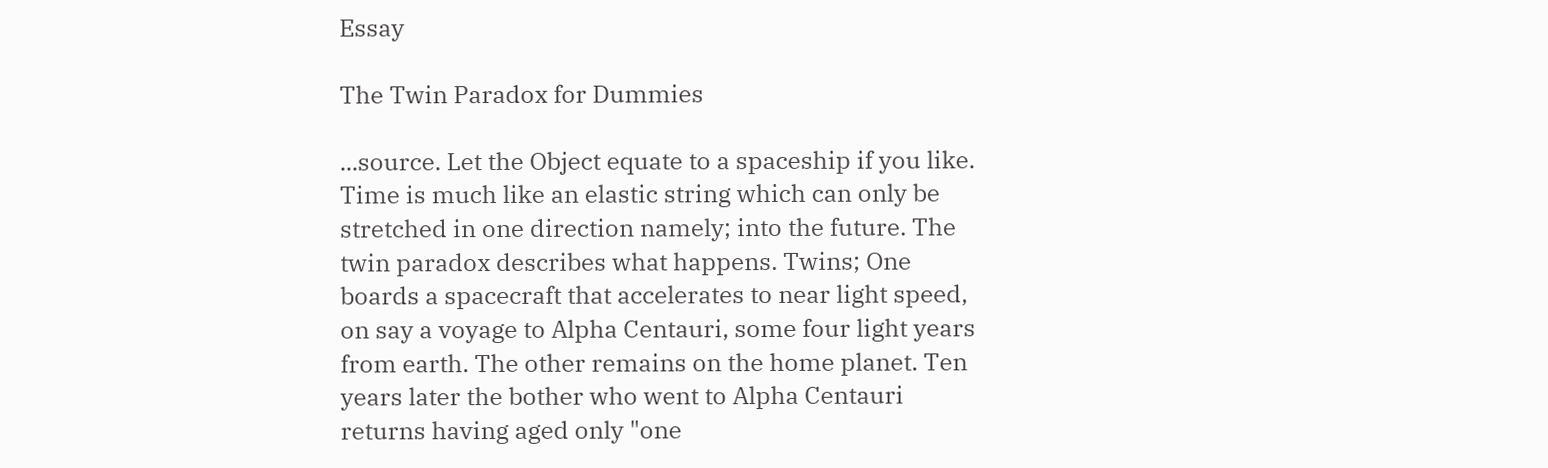Essay

The Twin Paradox for Dummies

...source. Let the Object equate to a spaceship if you like. Time is much like an elastic string which can only be stretched in one direction namely; into the future. The twin paradox describes what happens. Twins; One boards a spacecraft that accelerates to near light speed, on say a voyage to Alpha Centauri, some four light years from earth. The other remains on the home planet. Ten years later the bother who went to Alpha Centauri returns having aged only "one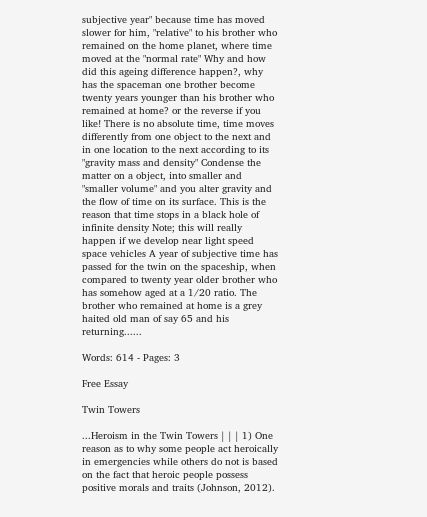subjective year" because time has moved slower for him, "relative" to his brother who remained on the home planet, where time moved at the "normal rate" Why and how did this ageing difference happen?, why has the spaceman one brother become twenty years younger than his brother who remained at home? or the reverse if you like! There is no absolute time, time moves differently from one object to the next and in one location to the next according to its "gravity mass and density" Condense the matter on a object, into smaller and "smaller volume" and you alter gravity and the flow of time on its surface. This is the reason that time stops in a black hole of infinite density Note; this will really happen if we develop near light speed space vehicles A year of subjective time has passed for the twin on the spaceship, when compared to twenty year older brother who has somehow aged at a 1/20 ratio. The brother who remained at home is a grey haited old man of say 65 and his returning......

Words: 614 - Pages: 3

Free Essay

Twin Towers

...Heroism in the Twin Towers | | | 1) One reason as to why some people act heroically in emergencies while others do not is based on the fact that heroic people possess positive morals and traits (Johnson, 2012).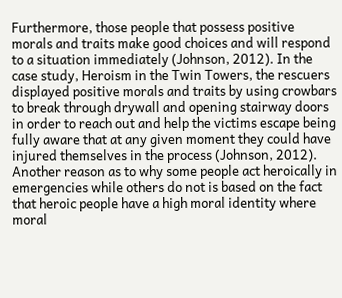Furthermore, those people that possess positive morals and traits make good choices and will respond to a situation immediately (Johnson, 2012). In the case study, Heroism in the Twin Towers, the rescuers displayed positive morals and traits by using crowbars to break through drywall and opening stairway doors in order to reach out and help the victims escape being fully aware that at any given moment they could have injured themselves in the process (Johnson, 2012). Another reason as to why some people act heroically in emergencies while others do not is based on the fact that heroic people have a high moral identity where moral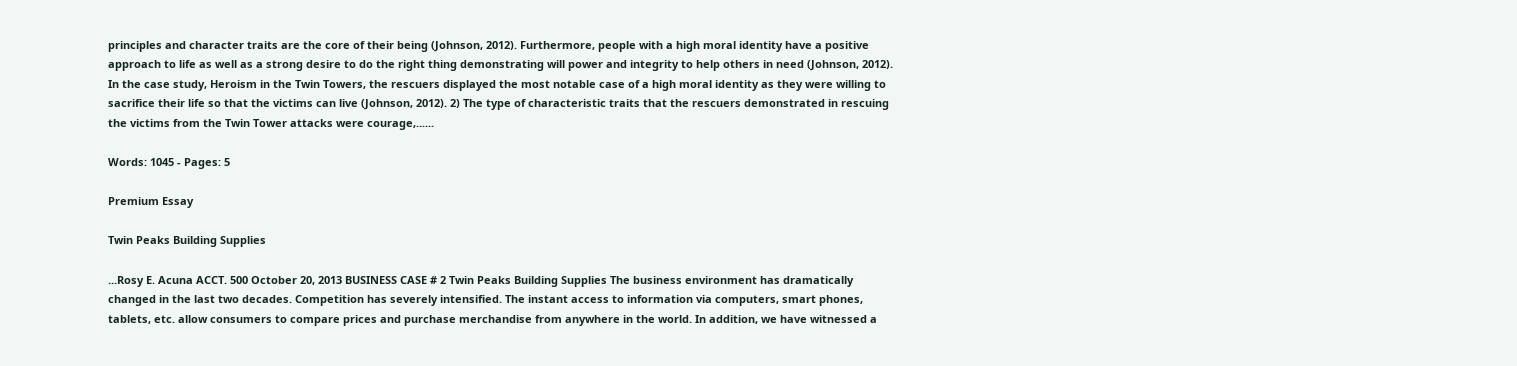principles and character traits are the core of their being (Johnson, 2012). Furthermore, people with a high moral identity have a positive approach to life as well as a strong desire to do the right thing demonstrating will power and integrity to help others in need (Johnson, 2012). In the case study, Heroism in the Twin Towers, the rescuers displayed the most notable case of a high moral identity as they were willing to sacrifice their life so that the victims can live (Johnson, 2012). 2) The type of characteristic traits that the rescuers demonstrated in rescuing the victims from the Twin Tower attacks were courage,......

Words: 1045 - Pages: 5

Premium Essay

Twin Peaks Building Supplies

...Rosy E. Acuna ACCT. 500 October 20, 2013 BUSINESS CASE # 2 Twin Peaks Building Supplies The business environment has dramatically changed in the last two decades. Competition has severely intensified. The instant access to information via computers, smart phones, tablets, etc. allow consumers to compare prices and purchase merchandise from anywhere in the world. In addition, we have witnessed a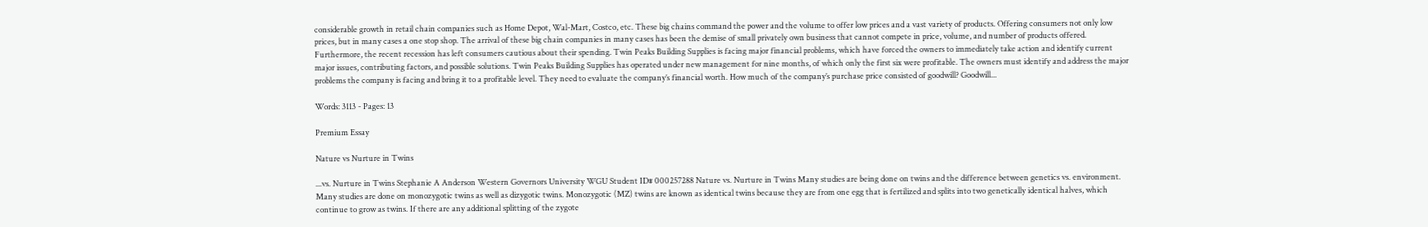considerable growth in retail chain companies such as Home Depot, Wal-Mart, Costco, etc. These big chains command the power and the volume to offer low prices and a vast variety of products. Offering consumers not only low prices, but in many cases a one stop shop. The arrival of these big chain companies in many cases has been the demise of small privately own business that cannot compete in price, volume, and number of products offered. Furthermore, the recent recession has left consumers cautious about their spending. Twin Peaks Building Supplies is facing major financial problems, which have forced the owners to immediately take action and identify current major issues, contributing factors, and possible solutions. Twin Peaks Building Supplies has operated under new management for nine months, of which only the first six were profitable. The owners must identify and address the major problems the company is facing and bring it to a profitable level. They need to evaluate the company’s financial worth. How much of the company’s purchase price consisted of goodwill? Goodwill...

Words: 3113 - Pages: 13

Premium Essay

Nature vs Nurture in Twins

...vs. Nurture in Twins Stephanie A Anderson Western Governors University WGU Student ID# 000257288 Nature vs. Nurture in Twins Many studies are being done on twins and the difference between genetics vs. environment. Many studies are done on monozygotic twins as well as dizygotic twins. Monozygotic (MZ) twins are known as identical twins because they are from one egg that is fertilized and splits into two genetically identical halves, which continue to grow as twins. If there are any additional splitting of the zygote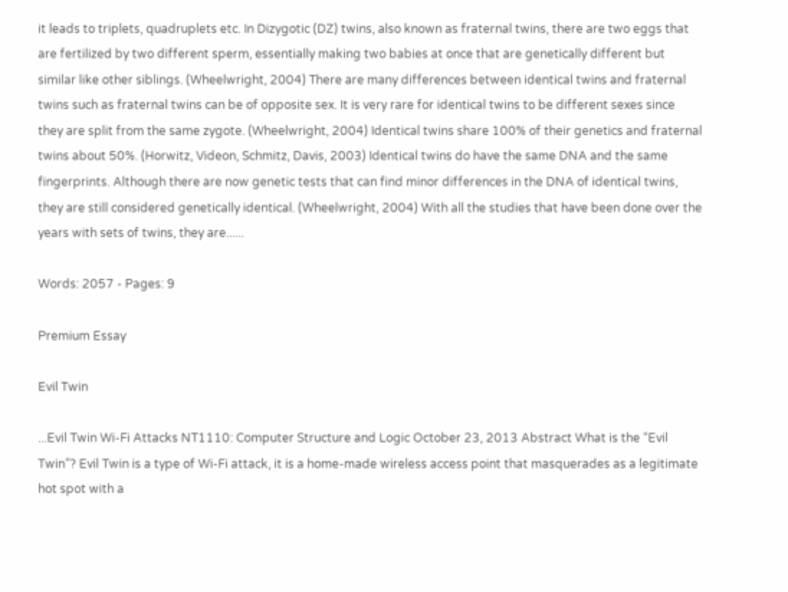it leads to triplets, quadruplets etc. In Dizygotic (DZ) twins, also known as fraternal twins, there are two eggs that are fertilized by two different sperm, essentially making two babies at once that are genetically different but similar like other siblings. (Wheelwright, 2004) There are many differences between identical twins and fraternal twins such as fraternal twins can be of opposite sex. It is very rare for identical twins to be different sexes since they are split from the same zygote. (Wheelwright, 2004) Identical twins share 100% of their genetics and fraternal twins about 50%. (Horwitz, Videon, Schmitz, Davis, 2003) Identical twins do have the same DNA and the same fingerprints. Although there are now genetic tests that can find minor differences in the DNA of identical twins, they are still considered genetically identical. (Wheelwright, 2004) With all the studies that have been done over the years with sets of twins, they are......

Words: 2057 - Pages: 9

Premium Essay

Evil Twin

...Evil Twin Wi-Fi Attacks NT1110: Computer Structure and Logic October 23, 2013 Abstract What is the “Evil Twin”? Evil Twin is a type of Wi-Fi attack, it is a home-made wireless access point that masquerades as a legitimate hot spot with a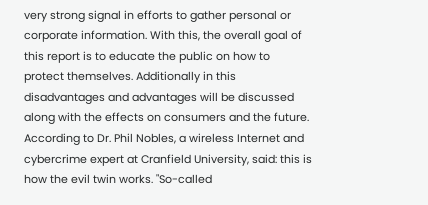very strong signal in efforts to gather personal or corporate information. With this, the overall goal of this report is to educate the public on how to protect themselves. Additionally in this disadvantages and advantages will be discussed along with the effects on consumers and the future. According to Dr. Phil Nobles, a wireless Internet and cybercrime expert at Cranfield University, said: this is how the evil twin works. "So-called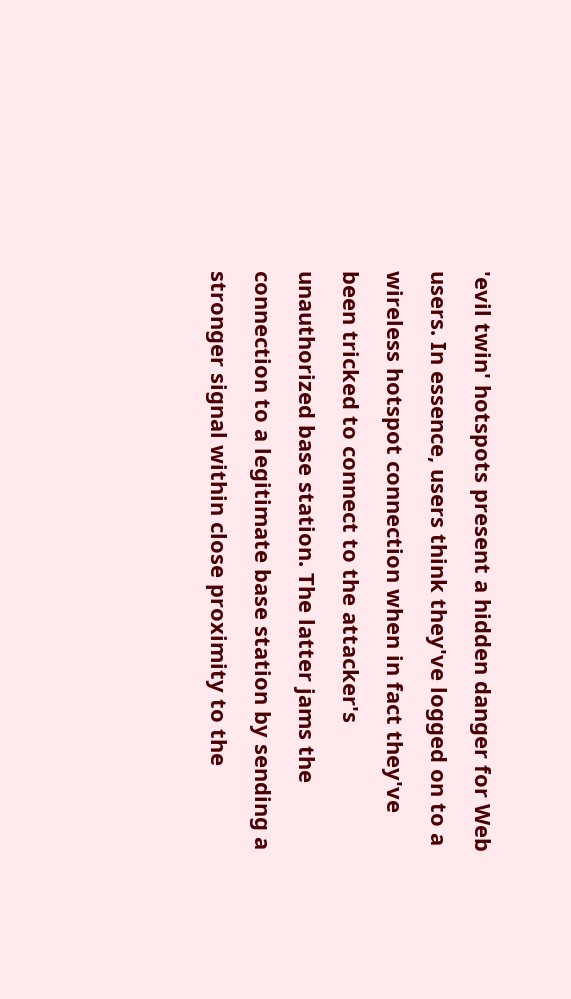'evil twin' hotspots present a hidden danger for Web users. In essence, users think they've logged on to a wireless hotspot connection when in fact they've been tricked to connect to the attacker's unauthorized base station. The latter jams the connection to a legitimate base station by sending a stronger signal within close proximity to the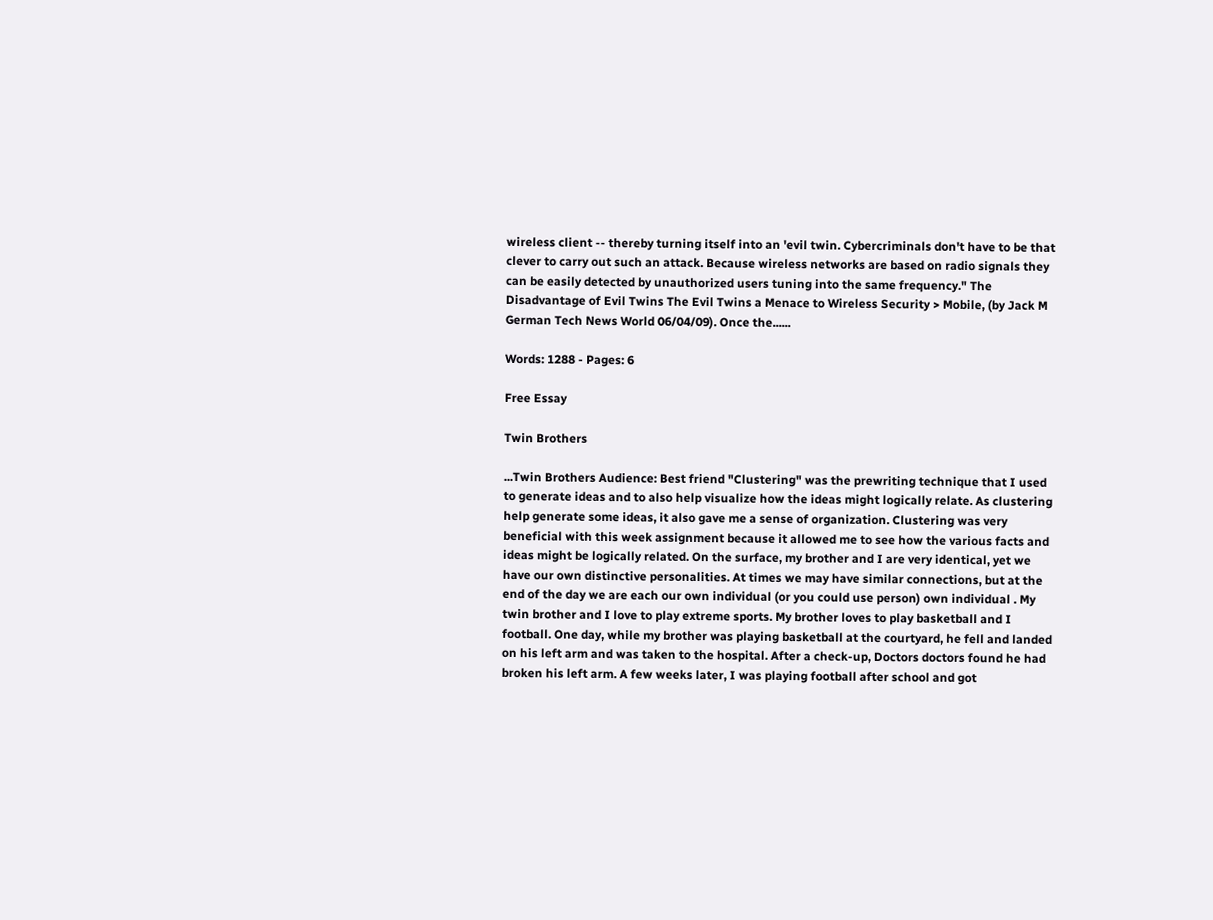wireless client -- thereby turning itself into an 'evil twin. Cybercriminals don't have to be that clever to carry out such an attack. Because wireless networks are based on radio signals they can be easily detected by unauthorized users tuning into the same frequency." The Disadvantage of Evil Twins The Evil Twins a Menace to Wireless Security > Mobile, (by Jack M German Tech News World 06/04/09). Once the......

Words: 1288 - Pages: 6

Free Essay

Twin Brothers

...Twin Brothers Audience: Best friend "Clustering" was the prewriting technique that I used to generate ideas and to also help visualize how the ideas might logically relate. As clustering help generate some ideas, it also gave me a sense of organization. Clustering was very beneficial with this week assignment because it allowed me to see how the various facts and ideas might be logically related. On the surface, my brother and I are very identical, yet we have our own distinctive personalities. At times we may have similar connections, but at the end of the day we are each our own individual (or you could use person) own individual . My twin brother and I love to play extreme sports. My brother loves to play basketball and I football. One day, while my brother was playing basketball at the courtyard, he fell and landed on his left arm and was taken to the hospital. After a check-up, Doctors doctors found he had broken his left arm. A few weeks later, I was playing football after school and got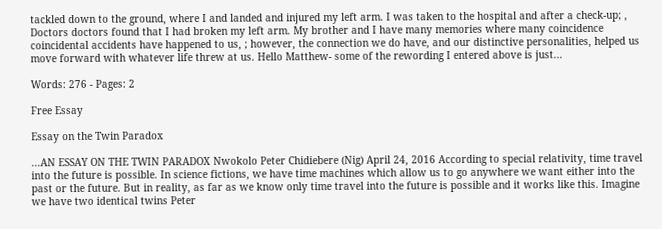tackled down to the ground, where I and landed and injured my left arm. I was taken to the hospital and after a check-up; , Doctors doctors found that I had broken my left arm. My brother and I have many memories where many coincidence coincidental accidents have happened to us, ; however, the connection we do have, and our distinctive personalities, helped us move forward with whatever life threw at us. Hello Matthew- some of the rewording I entered above is just...

Words: 276 - Pages: 2

Free Essay

Essay on the Twin Paradox

...AN ESSAY ON THE TWIN PARADOX Nwokolo Peter Chidiebere (Nig) April 24, 2016 According to special relativity, time travel into the future is possible. In science fictions, we have time machines which allow us to go anywhere we want either into the past or the future. But in reality, as far as we know only time travel into the future is possible and it works like this. Imagine we have two identical twins Peter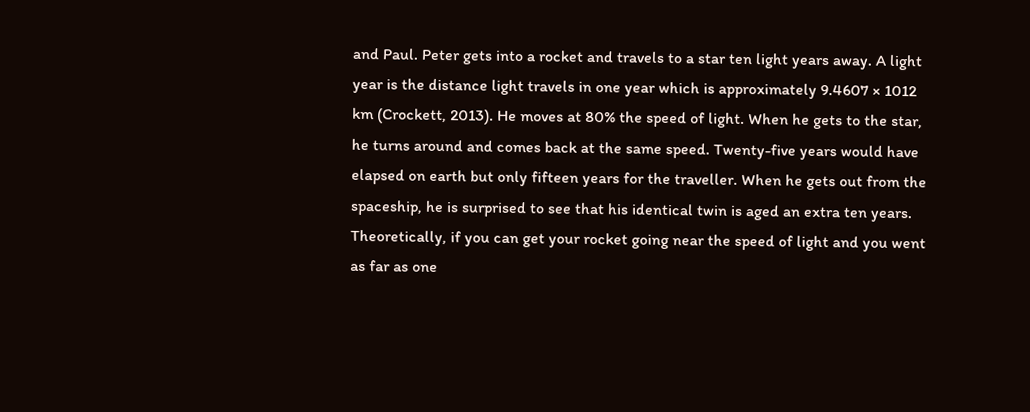and Paul. Peter gets into a rocket and travels to a star ten light years away. A light year is the distance light travels in one year which is approximately 9.4607 × 1012 km (Crockett, 2013). He moves at 80% the speed of light. When he gets to the star, he turns around and comes back at the same speed. Twenty-five years would have elapsed on earth but only fifteen years for the traveller. When he gets out from the spaceship, he is surprised to see that his identical twin is aged an extra ten years. Theoretically, if you can get your rocket going near the speed of light and you went as far as one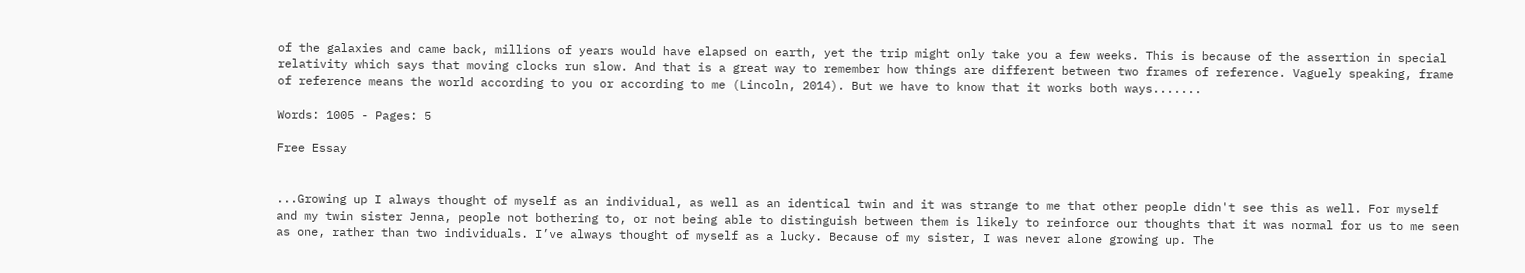of the galaxies and came back, millions of years would have elapsed on earth, yet the trip might only take you a few weeks. This is because of the assertion in special relativity which says that moving clocks run slow. And that is a great way to remember how things are different between two frames of reference. Vaguely speaking, frame of reference means the world according to you or according to me (Lincoln, 2014). But we have to know that it works both ways.......

Words: 1005 - Pages: 5

Free Essay


...Growing up I always thought of myself as an individual, as well as an identical twin and it was strange to me that other people didn't see this as well. For myself and my twin sister Jenna, people not bothering to, or not being able to distinguish between them is likely to reinforce our thoughts that it was normal for us to me seen as one, rather than two individuals. I’ve always thought of myself as a lucky. Because of my sister, I was never alone growing up. The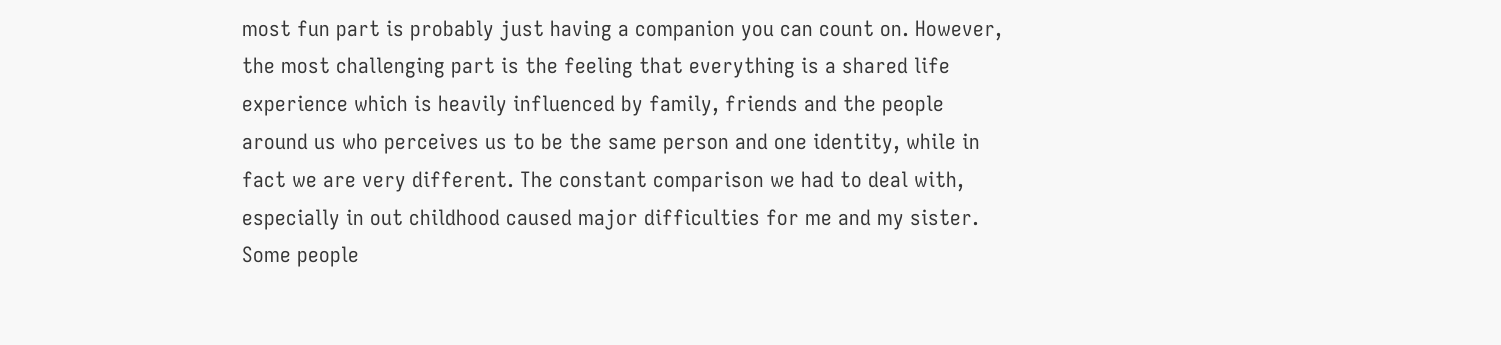most fun part is probably just having a companion you can count on. However, the most challenging part is the feeling that everything is a shared life experience which is heavily influenced by family, friends and the people around us who perceives us to be the same person and one identity, while in fact we are very different. The constant comparison we had to deal with, especially in out childhood caused major difficulties for me and my sister. Some people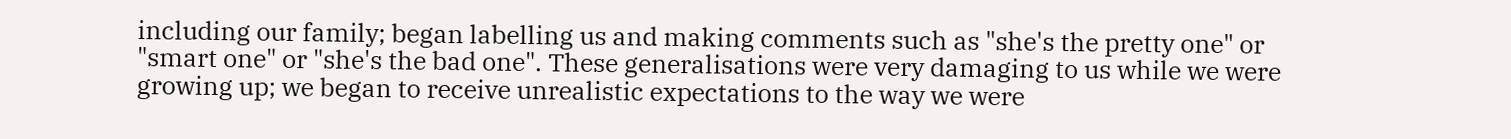including our family; began labelling us and making comments such as "she's the pretty one" or "smart one" or "she's the bad one". These generalisations were very damaging to us while we were growing up; we began to receive unrealistic expectations to the way we were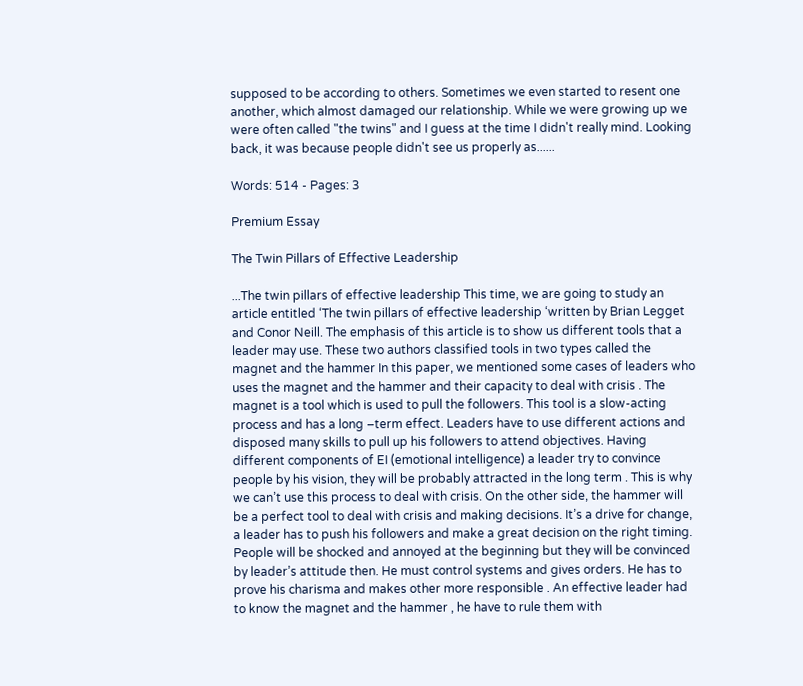supposed to be according to others. Sometimes we even started to resent one another, which almost damaged our relationship. While we were growing up we were often called "the twins" and I guess at the time I didn't really mind. Looking back, it was because people didn't see us properly as......

Words: 514 - Pages: 3

Premium Essay

The Twin Pillars of Effective Leadership

...The twin pillars of effective leadership This time, we are going to study an article entitled ‘The twin pillars of effective leadership ‘written by Brian Legget and Conor Neill. The emphasis of this article is to show us different tools that a leader may use. These two authors classified tools in two types called the magnet and the hammer In this paper, we mentioned some cases of leaders who uses the magnet and the hammer and their capacity to deal with crisis . The magnet is a tool which is used to pull the followers. This tool is a slow-acting process and has a long –term effect. Leaders have to use different actions and disposed many skills to pull up his followers to attend objectives. Having different components of EI (emotional intelligence) a leader try to convince people by his vision, they will be probably attracted in the long term . This is why we can’t use this process to deal with crisis. On the other side, the hammer will be a perfect tool to deal with crisis and making decisions. It’s a drive for change, a leader has to push his followers and make a great decision on the right timing. People will be shocked and annoyed at the beginning but they will be convinced by leader’s attitude then. He must control systems and gives orders. He has to prove his charisma and makes other more responsible . An effective leader had to know the magnet and the hammer , he have to rule them with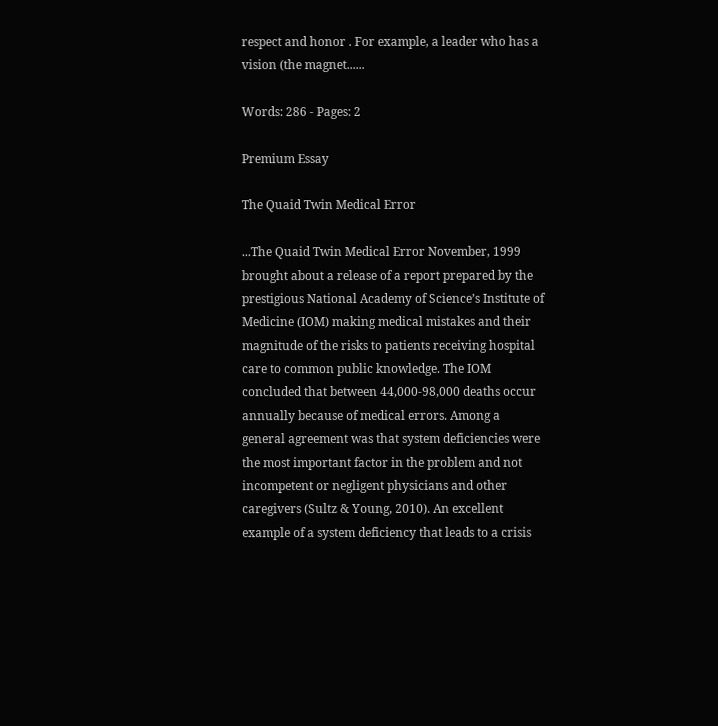respect and honor . For example, a leader who has a vision (the magnet......

Words: 286 - Pages: 2

Premium Essay

The Quaid Twin Medical Error

...The Quaid Twin Medical Error November, 1999 brought about a release of a report prepared by the prestigious National Academy of Science’s Institute of Medicine (IOM) making medical mistakes and their magnitude of the risks to patients receiving hospital care to common public knowledge. The IOM concluded that between 44,000-98,000 deaths occur annually because of medical errors. Among a general agreement was that system deficiencies were the most important factor in the problem and not incompetent or negligent physicians and other caregivers (Sultz & Young, 2010). An excellent example of a system deficiency that leads to a crisis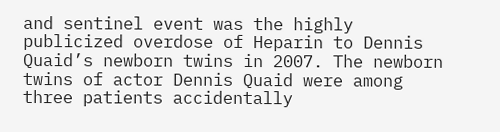and sentinel event was the highly publicized overdose of Heparin to Dennis Quaid’s newborn twins in 2007. The newborn twins of actor Dennis Quaid were among three patients accidentally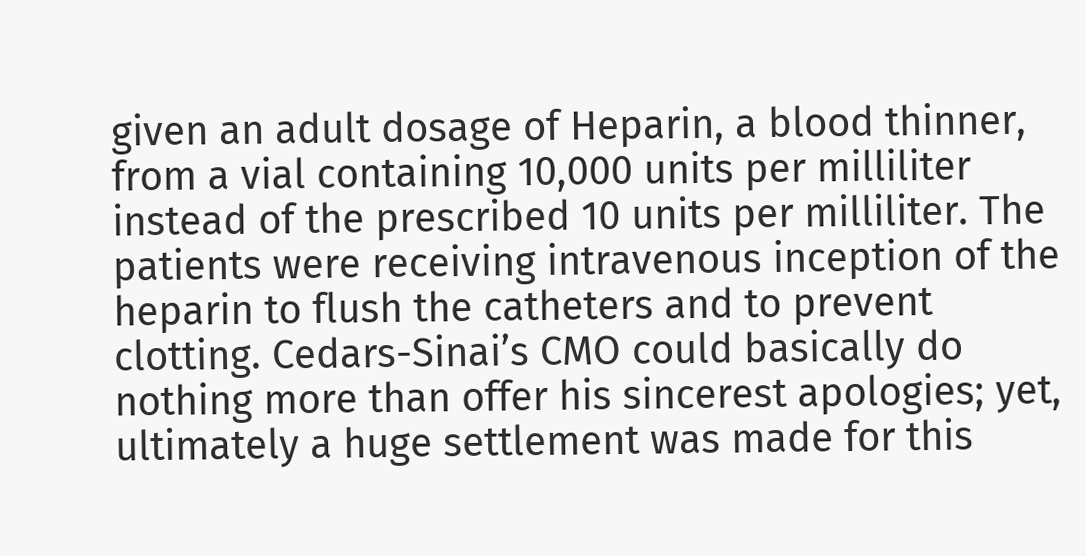given an adult dosage of Heparin, a blood thinner, from a vial containing 10,000 units per milliliter instead of the prescribed 10 units per milliliter. The patients were receiving intravenous inception of the heparin to flush the catheters and to prevent clotting. Cedars-Sinai’s CMO could basically do nothing more than offer his sincerest apologies; yet, ultimately a huge settlement was made for this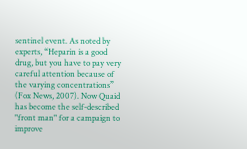sentinel event. As noted by experts, “Heparin is a good drug, but you have to pay very careful attention because of the varying concentrations” (Fox News, 2007). Now Quaid has become the self-described "front man" for a campaign to improve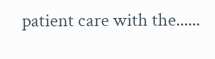patient care with the......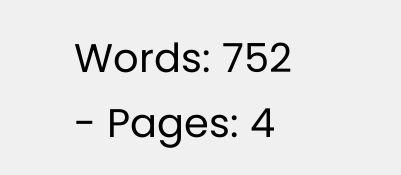Words: 752 - Pages: 4